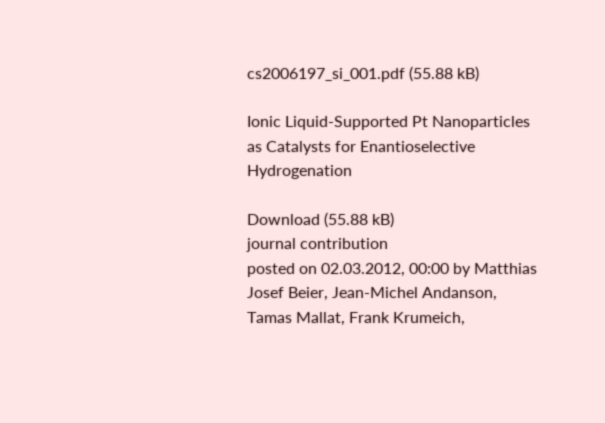cs2006197_si_001.pdf (55.88 kB)

Ionic Liquid-Supported Pt Nanoparticles as Catalysts for Enantioselective Hydrogenation

Download (55.88 kB)
journal contribution
posted on 02.03.2012, 00:00 by Matthias Josef Beier, Jean-Michel Andanson, Tamas Mallat, Frank Krumeich,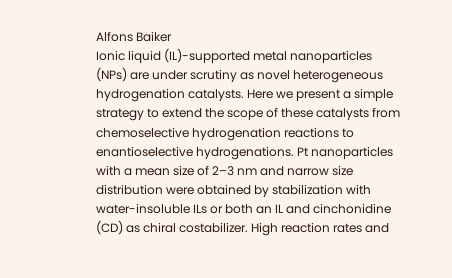Alfons Baiker
Ionic liquid (IL)-supported metal nanoparticles (NPs) are under scrutiny as novel heterogeneous hydrogenation catalysts. Here we present a simple strategy to extend the scope of these catalysts from chemoselective hydrogenation reactions to enantioselective hydrogenations. Pt nanoparticles with a mean size of 2–3 nm and narrow size distribution were obtained by stabilization with water-insoluble ILs or both an IL and cinchonidine (CD) as chiral costabilizer. High reaction rates and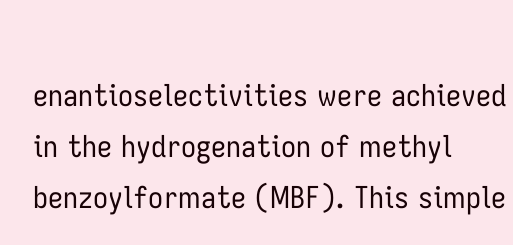enantioselectivities were achieved in the hydrogenation of methyl benzoylformate (MBF). This simple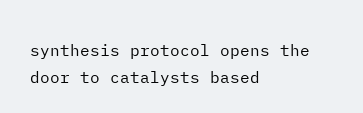synthesis protocol opens the door to catalysts based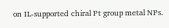on IL-supported chiral Pt group metal NPs.